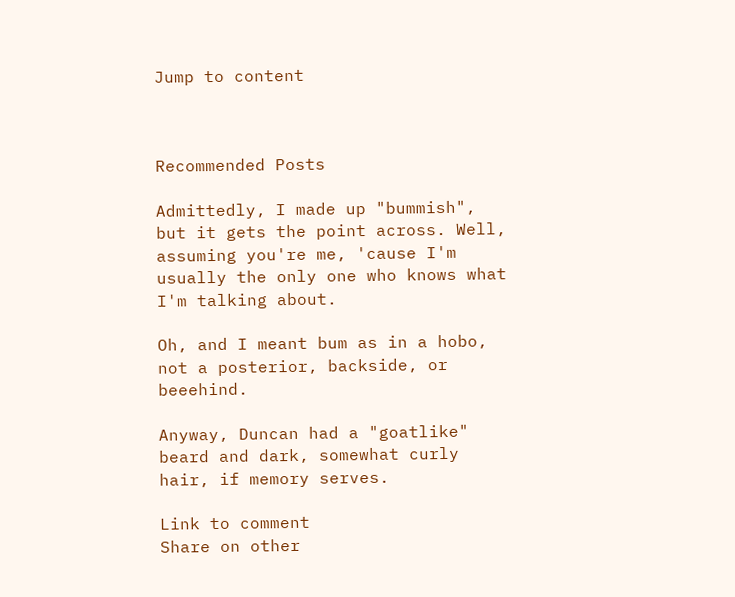Jump to content



Recommended Posts

Admittedly, I made up "bummish", but it gets the point across. Well, assuming you're me, 'cause I'm usually the only one who knows what I'm talking about.

Oh, and I meant bum as in a hobo, not a posterior, backside, or beeehind.

Anyway, Duncan had a "goatlike" beard and dark, somewhat curly hair, if memory serves.

Link to comment
Share on other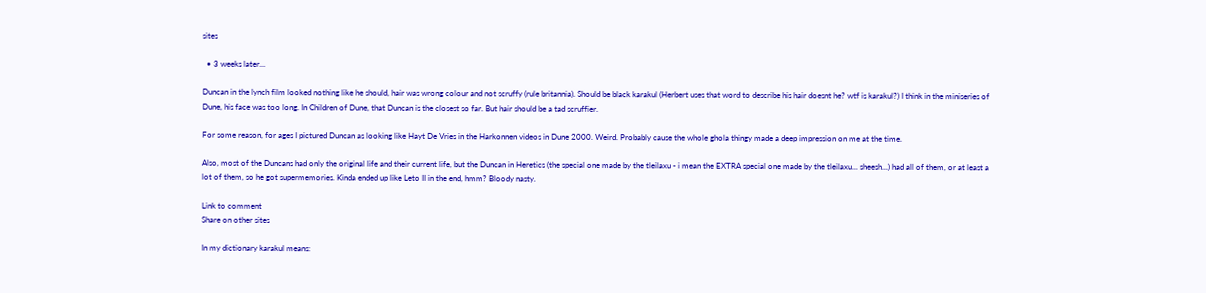sites

  • 3 weeks later...

Duncan in the lynch film looked nothing like he should, hair was wrong colour and not scruffy (rule britannia). Should be black karakul (Herbert uses that word to describe his hair doesnt he? wtf is karakul?) I think in the miniseries of Dune, his face was too long. In Children of Dune, that Duncan is the closest so far. But hair should be a tad scruffier.

For some reason, for ages I pictured Duncan as looking like Hayt De Vries in the Harkonnen videos in Dune 2000. Weird. Probably cause the whole ghola thingy made a deep impression on me at the time.

Also, most of the Duncans had only the original life and their current life, but the Duncan in Heretics (the special one made by the tleilaxu - i mean the EXTRA special one made by the tleilaxu... sheesh...) had all of them, or at least a lot of them, so he got supermemories. Kinda ended up like Leto II in the end, hmm? Bloody nasty.

Link to comment
Share on other sites

In my dictionary karakul means: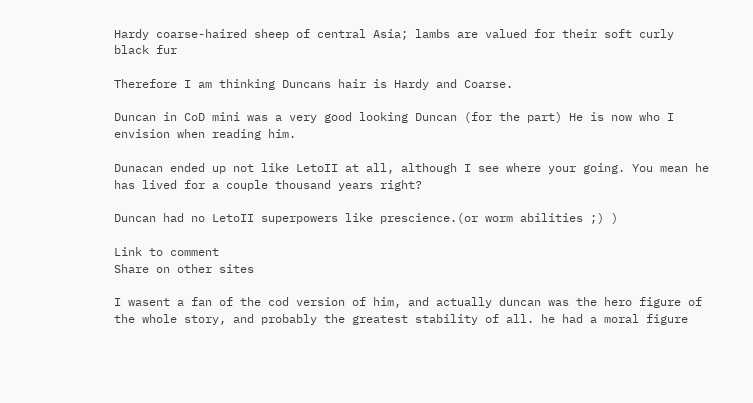Hardy coarse-haired sheep of central Asia; lambs are valued for their soft curly black fur

Therefore I am thinking Duncans hair is Hardy and Coarse.

Duncan in CoD mini was a very good looking Duncan (for the part) He is now who I envision when reading him.

Dunacan ended up not like LetoII at all, although I see where your going. You mean he has lived for a couple thousand years right?

Duncan had no LetoII superpowers like prescience.(or worm abilities ;) )

Link to comment
Share on other sites

I wasent a fan of the cod version of him, and actually duncan was the hero figure of the whole story, and probably the greatest stability of all. he had a moral figure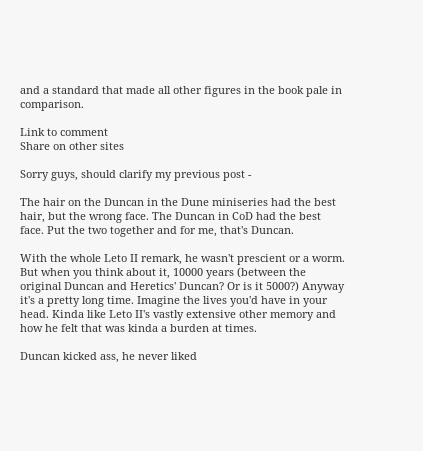and a standard that made all other figures in the book pale in comparison.

Link to comment
Share on other sites

Sorry guys, should clarify my previous post -

The hair on the Duncan in the Dune miniseries had the best hair, but the wrong face. The Duncan in CoD had the best face. Put the two together and for me, that's Duncan.

With the whole Leto II remark, he wasn't prescient or a worm. But when you think about it, 10000 years (between the original Duncan and Heretics' Duncan? Or is it 5000?) Anyway it's a pretty long time. Imagine the lives you'd have in your head. Kinda like Leto II's vastly extensive other memory and how he felt that was kinda a burden at times.

Duncan kicked ass, he never liked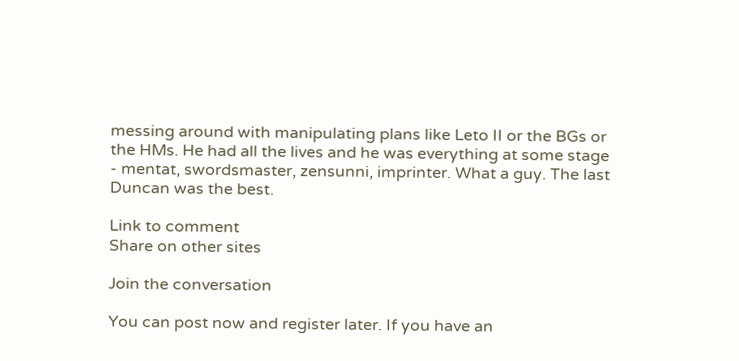messing around with manipulating plans like Leto II or the BGs or the HMs. He had all the lives and he was everything at some stage - mentat, swordsmaster, zensunni, imprinter. What a guy. The last Duncan was the best.

Link to comment
Share on other sites

Join the conversation

You can post now and register later. If you have an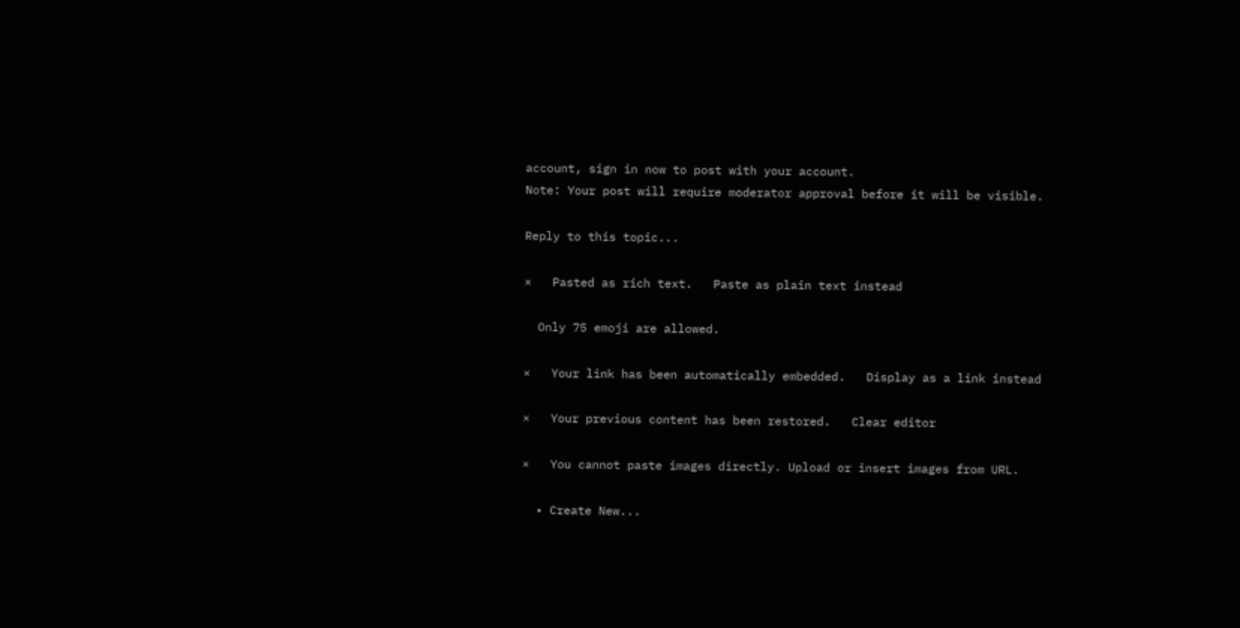account, sign in now to post with your account.
Note: Your post will require moderator approval before it will be visible.

Reply to this topic...

×   Pasted as rich text.   Paste as plain text instead

  Only 75 emoji are allowed.

×   Your link has been automatically embedded.   Display as a link instead

×   Your previous content has been restored.   Clear editor

×   You cannot paste images directly. Upload or insert images from URL.

  • Create New...